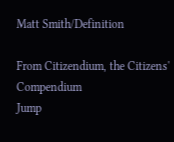Matt Smith/Definition

From Citizendium, the Citizens' Compendium
Jump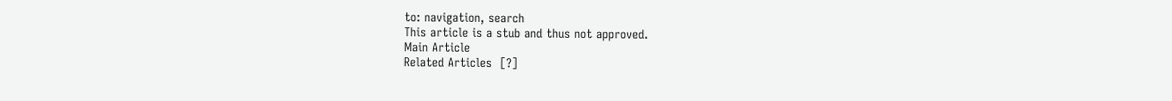to: navigation, search
This article is a stub and thus not approved.
Main Article
Related Articles  [?]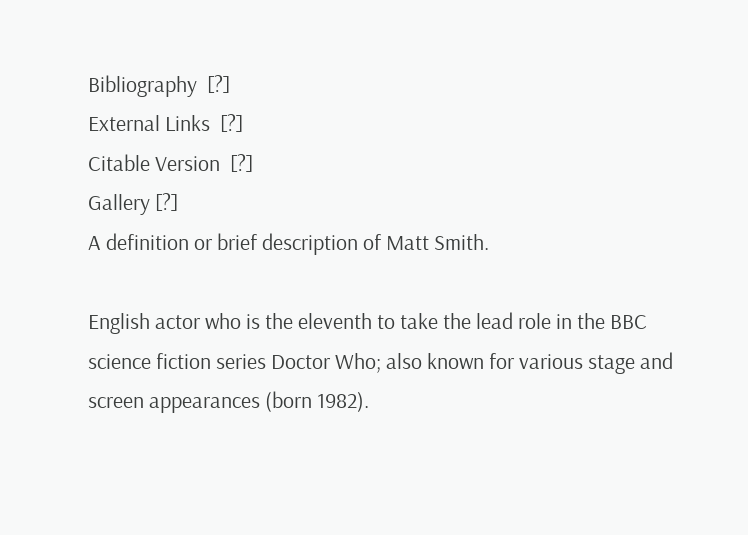Bibliography  [?]
External Links  [?]
Citable Version  [?]
Gallery [?]
A definition or brief description of Matt Smith.

English actor who is the eleventh to take the lead role in the BBC science fiction series Doctor Who; also known for various stage and screen appearances (born 1982).